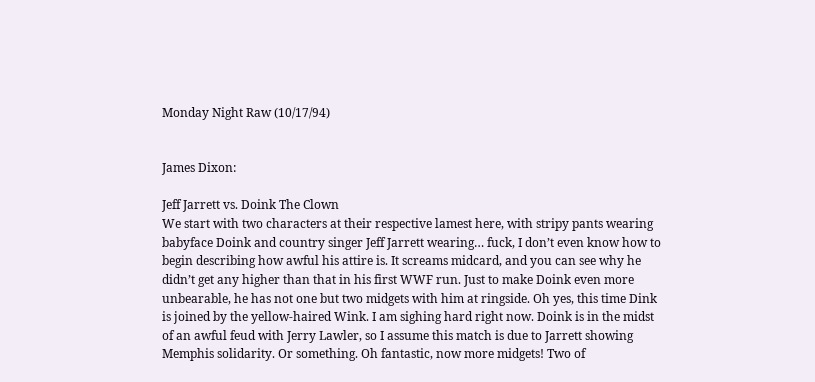Monday Night Raw (10/17/94)


James Dixon:

Jeff Jarrett vs. Doink The Clown
We start with two characters at their respective lamest here, with stripy pants wearing babyface Doink and country singer Jeff Jarrett wearing… fuck, I don’t even know how to begin describing how awful his attire is. It screams midcard, and you can see why he didn’t get any higher than that in his first WWF run. Just to make Doink even more unbearable, he has not one but two midgets with him at ringside. Oh yes, this time Dink is joined by the yellow-haired Wink. I am sighing hard right now. Doink is in the midst of an awful feud with Jerry Lawler, so I assume this match is due to Jarrett showing Memphis solidarity. Or something. Oh fantastic, now more midgets! Two of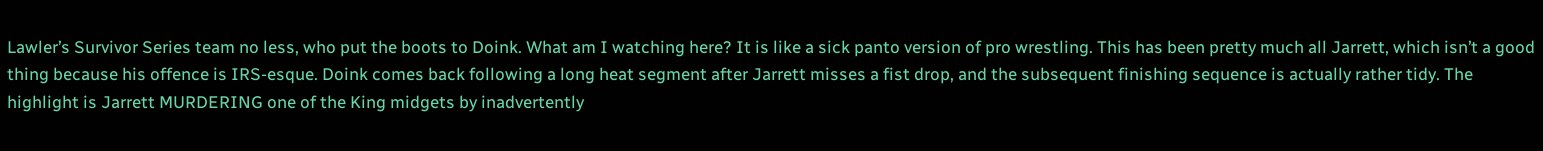Lawler’s Survivor Series team no less, who put the boots to Doink. What am I watching here? It is like a sick panto version of pro wrestling. This has been pretty much all Jarrett, which isn’t a good thing because his offence is IRS-esque. Doink comes back following a long heat segment after Jarrett misses a fist drop, and the subsequent finishing sequence is actually rather tidy. The highlight is Jarrett MURDERING one of the King midgets by inadvertently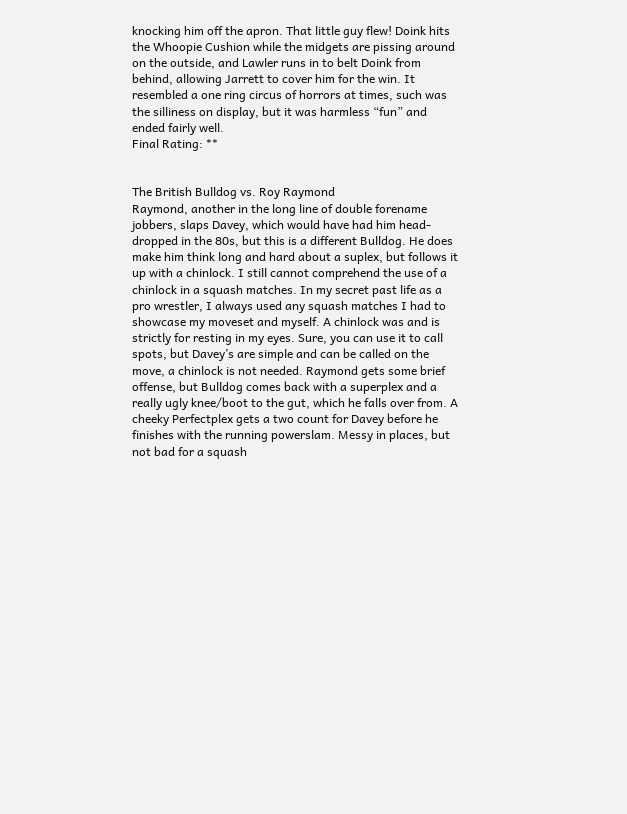knocking him off the apron. That little guy flew! Doink hits the Whoopie Cushion while the midgets are pissing around on the outside, and Lawler runs in to belt Doink from behind, allowing Jarrett to cover him for the win. It resembled a one ring circus of horrors at times, such was the silliness on display, but it was harmless “fun” and ended fairly well.
Final Rating: **


The British Bulldog vs. Roy Raymond
Raymond, another in the long line of double forename jobbers, slaps Davey, which would have had him head-dropped in the 80s, but this is a different Bulldog. He does make him think long and hard about a suplex, but follows it up with a chinlock. I still cannot comprehend the use of a chinlock in a squash matches. In my secret past life as a pro wrestler, I always used any squash matches I had to showcase my moveset and myself. A chinlock was and is strictly for resting in my eyes. Sure, you can use it to call spots, but Davey’s are simple and can be called on the move, a chinlock is not needed. Raymond gets some brief offense, but Bulldog comes back with a superplex and a really ugly knee/boot to the gut, which he falls over from. A cheeky Perfectplex gets a two count for Davey before he finishes with the running powerslam. Messy in places, but not bad for a squash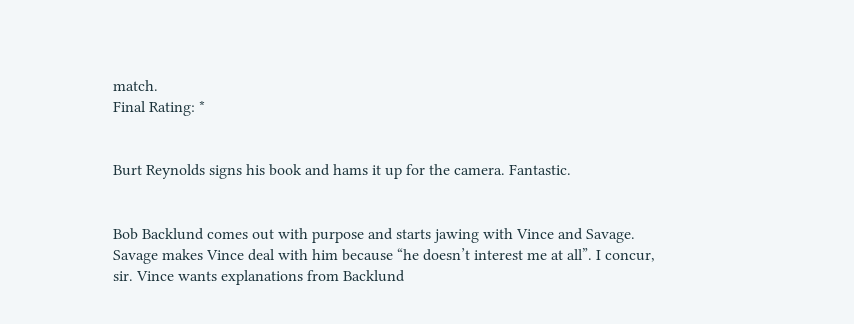match.
Final Rating: *


Burt Reynolds signs his book and hams it up for the camera. Fantastic.


Bob Backlund comes out with purpose and starts jawing with Vince and Savage. Savage makes Vince deal with him because “he doesn’t interest me at all”. I concur, sir. Vince wants explanations from Backlund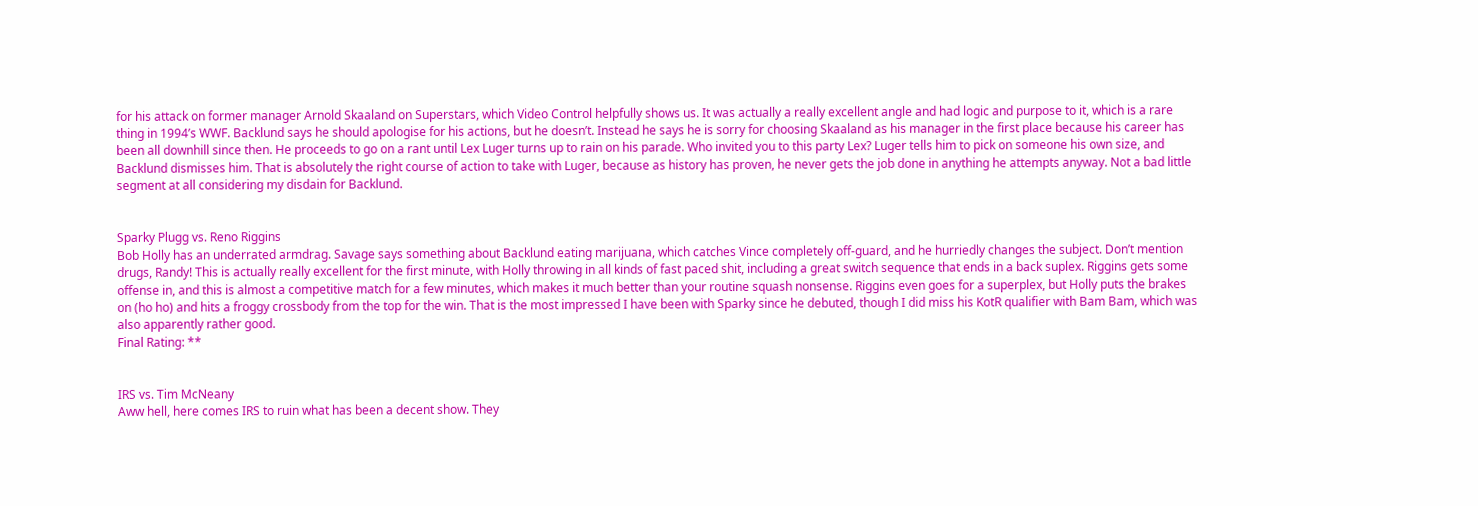for his attack on former manager Arnold Skaaland on Superstars, which Video Control helpfully shows us. It was actually a really excellent angle and had logic and purpose to it, which is a rare thing in 1994’s WWF. Backlund says he should apologise for his actions, but he doesn’t. Instead he says he is sorry for choosing Skaaland as his manager in the first place because his career has been all downhill since then. He proceeds to go on a rant until Lex Luger turns up to rain on his parade. Who invited you to this party Lex? Luger tells him to pick on someone his own size, and Backlund dismisses him. That is absolutely the right course of action to take with Luger, because as history has proven, he never gets the job done in anything he attempts anyway. Not a bad little segment at all considering my disdain for Backlund.


Sparky Plugg vs. Reno Riggins
Bob Holly has an underrated armdrag. Savage says something about Backlund eating marijuana, which catches Vince completely off-guard, and he hurriedly changes the subject. Don’t mention drugs, Randy! This is actually really excellent for the first minute, with Holly throwing in all kinds of fast paced shit, including a great switch sequence that ends in a back suplex. Riggins gets some offense in, and this is almost a competitive match for a few minutes, which makes it much better than your routine squash nonsense. Riggins even goes for a superplex, but Holly puts the brakes on (ho ho) and hits a froggy crossbody from the top for the win. That is the most impressed I have been with Sparky since he debuted, though I did miss his KotR qualifier with Bam Bam, which was also apparently rather good.
Final Rating: **


IRS vs. Tim McNeany
Aww hell, here comes IRS to ruin what has been a decent show. They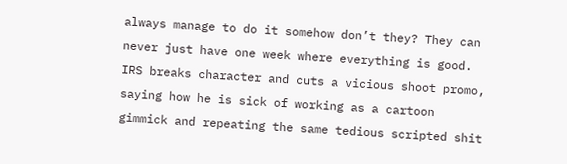always manage to do it somehow don’t they? They can never just have one week where everything is good. IRS breaks character and cuts a vicious shoot promo, saying how he is sick of working as a cartoon gimmick and repeating the same tedious scripted shit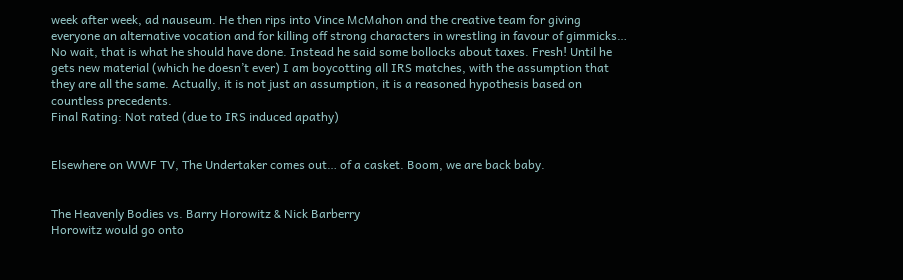week after week, ad nauseum. He then rips into Vince McMahon and the creative team for giving everyone an alternative vocation and for killing off strong characters in wrestling in favour of gimmicks… No wait, that is what he should have done. Instead he said some bollocks about taxes. Fresh! Until he gets new material (which he doesn’t ever) I am boycotting all IRS matches, with the assumption that they are all the same. Actually, it is not just an assumption, it is a reasoned hypothesis based on countless precedents.
Final Rating: Not rated (due to IRS induced apathy)


Elsewhere on WWF TV, The Undertaker comes out… of a casket. Boom, we are back baby.


The Heavenly Bodies vs. Barry Horowitz & Nick Barberry
Horowitz would go onto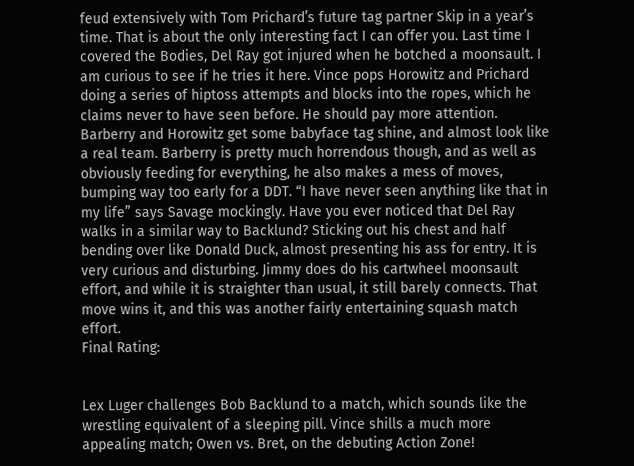feud extensively with Tom Prichard’s future tag partner Skip in a year’s time. That is about the only interesting fact I can offer you. Last time I covered the Bodies, Del Ray got injured when he botched a moonsault. I am curious to see if he tries it here. Vince pops Horowitz and Prichard doing a series of hiptoss attempts and blocks into the ropes, which he claims never to have seen before. He should pay more attention. Barberry and Horowitz get some babyface tag shine, and almost look like a real team. Barberry is pretty much horrendous though, and as well as obviously feeding for everything, he also makes a mess of moves, bumping way too early for a DDT. “I have never seen anything like that in my life” says Savage mockingly. Have you ever noticed that Del Ray walks in a similar way to Backlund? Sticking out his chest and half bending over like Donald Duck, almost presenting his ass for entry. It is very curious and disturbing. Jimmy does do his cartwheel moonsault effort, and while it is straighter than usual, it still barely connects. That move wins it, and this was another fairly entertaining squash match effort.
Final Rating:


Lex Luger challenges Bob Backlund to a match, which sounds like the wrestling equivalent of a sleeping pill. Vince shills a much more appealing match; Owen vs. Bret, on the debuting Action Zone!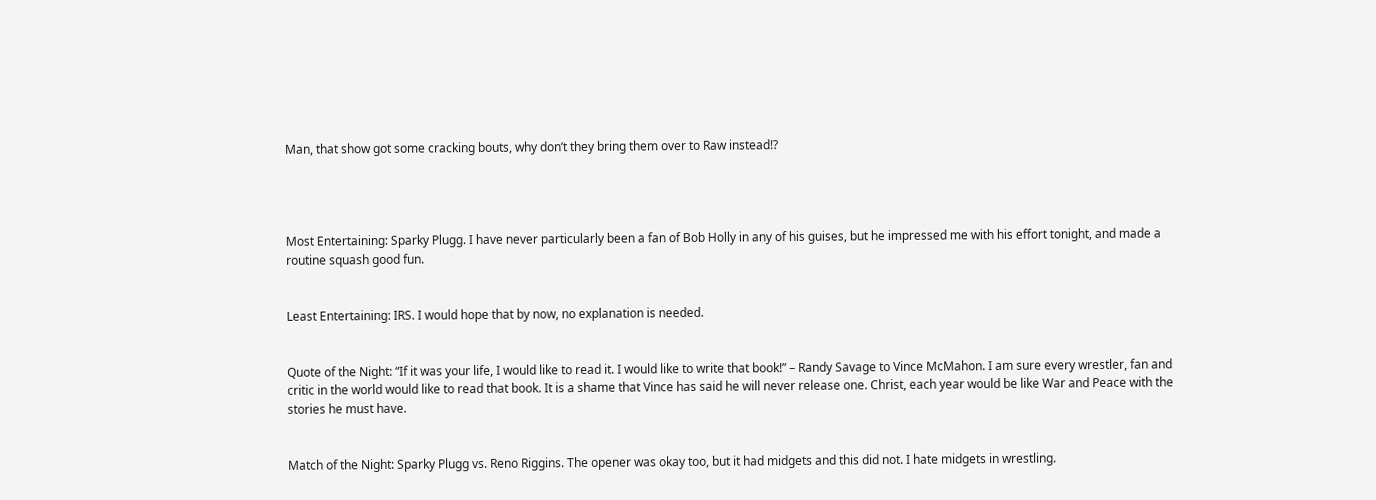Man, that show got some cracking bouts, why don’t they bring them over to Raw instead!?




Most Entertaining: Sparky Plugg. I have never particularly been a fan of Bob Holly in any of his guises, but he impressed me with his effort tonight, and made a routine squash good fun.


Least Entertaining: IRS. I would hope that by now, no explanation is needed.


Quote of the Night: “If it was your life, I would like to read it. I would like to write that book!” – Randy Savage to Vince McMahon. I am sure every wrestler, fan and critic in the world would like to read that book. It is a shame that Vince has said he will never release one. Christ, each year would be like War and Peace with the stories he must have.


Match of the Night: Sparky Plugg vs. Reno Riggins. The opener was okay too, but it had midgets and this did not. I hate midgets in wrestling.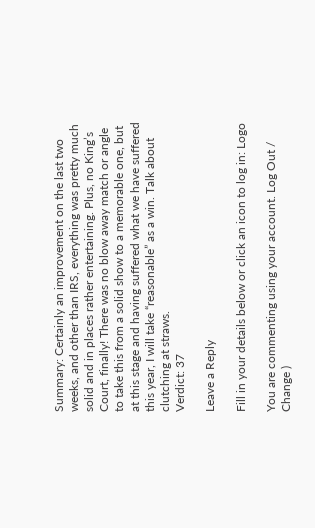Summary: Certainly an improvement on the last two weeks, and other than IRS, everything was pretty much solid and in places rather entertaining. Plus, no King’s Court, finally! There was no blow away match or angle to take this from a solid show to a memorable one, but at this stage and having suffered what we have suffered this year, I will take “reasonable” as a win. Talk about clutching at straws.
Verdict: 37

Leave a Reply

Fill in your details below or click an icon to log in: Logo

You are commenting using your account. Log Out /  Change )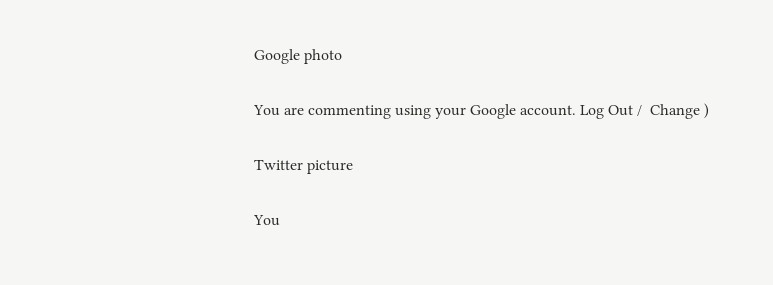Google photo

You are commenting using your Google account. Log Out /  Change )

Twitter picture

You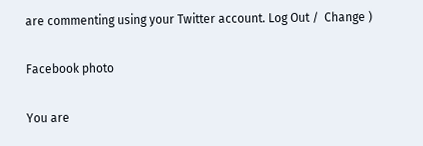are commenting using your Twitter account. Log Out /  Change )

Facebook photo

You are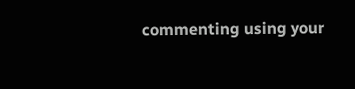commenting using your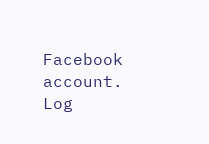Facebook account. Log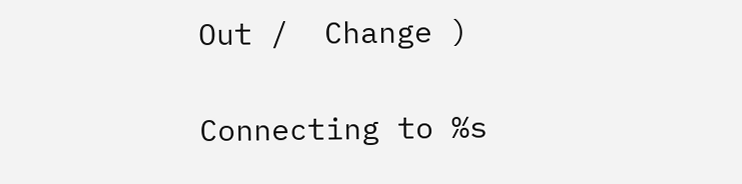Out /  Change )

Connecting to %s